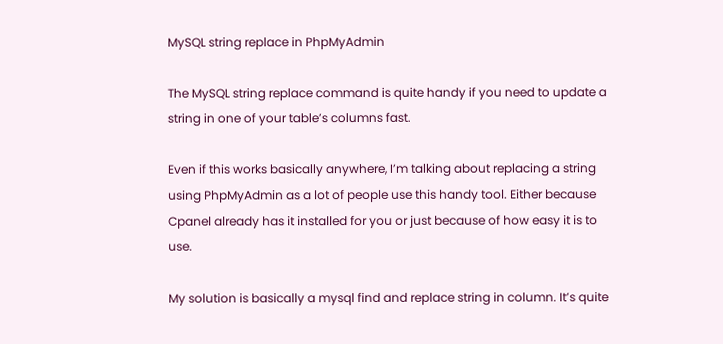MySQL string replace in PhpMyAdmin

The MySQL string replace command is quite handy if you need to update a string in one of your table’s columns fast.

Even if this works basically anywhere, I’m talking about replacing a string using PhpMyAdmin as a lot of people use this handy tool. Either because Cpanel already has it installed for you or just because of how easy it is to use.

My solution is basically a mysql find and replace string in column. It’s quite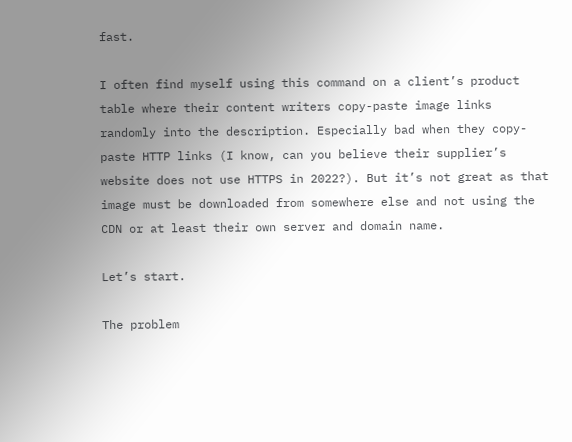fast.

I often find myself using this command on a client’s product table where their content writers copy-paste image links randomly into the description. Especially bad when they copy-paste HTTP links (I know, can you believe their supplier’s website does not use HTTPS in 2022?). But it’s not great as that image must be downloaded from somewhere else and not using the CDN or at least their own server and domain name.

Let’s start.

The problem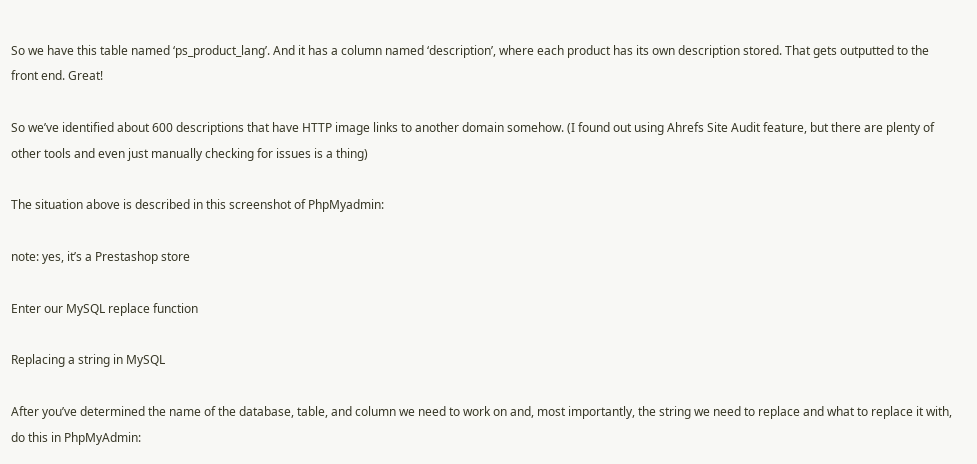So we have this table named ‘ps_product_lang’. And it has a column named ‘description’, where each product has its own description stored. That gets outputted to the front end. Great!

So we’ve identified about 600 descriptions that have HTTP image links to another domain somehow. (I found out using Ahrefs Site Audit feature, but there are plenty of other tools and even just manually checking for issues is a thing)

The situation above is described in this screenshot of PhpMyadmin:

note: yes, it’s a Prestashop store

Enter our MySQL replace function

Replacing a string in MySQL

After you’ve determined the name of the database, table, and column we need to work on and, most importantly, the string we need to replace and what to replace it with, do this in PhpMyAdmin: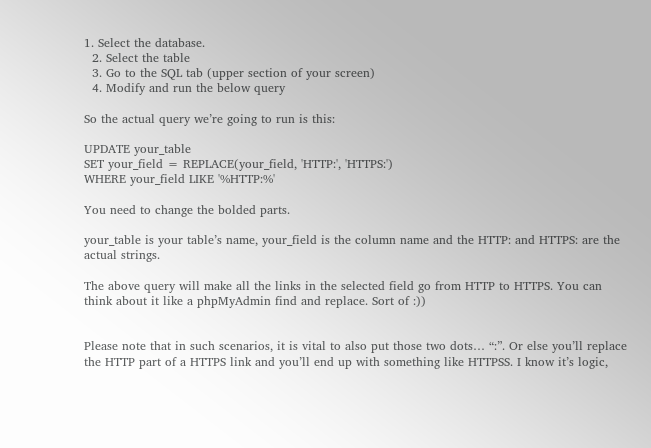1. Select the database.
  2. Select the table
  3. Go to the SQL tab (upper section of your screen)
  4. Modify and run the below query

So the actual query we’re going to run is this:

UPDATE your_table
SET your_field = REPLACE(your_field, 'HTTP:', 'HTTPS:')
WHERE your_field LIKE '%HTTP:%'

You need to change the bolded parts.

your_table is your table’s name, your_field is the column name and the HTTP: and HTTPS: are the actual strings.

The above query will make all the links in the selected field go from HTTP to HTTPS. You can think about it like a phpMyAdmin find and replace. Sort of :))


Please note that in such scenarios, it is vital to also put those two dots… “:”. Or else you’ll replace the HTTP part of a HTTPS link and you’ll end up with something like HTTPSS. I know it’s logic,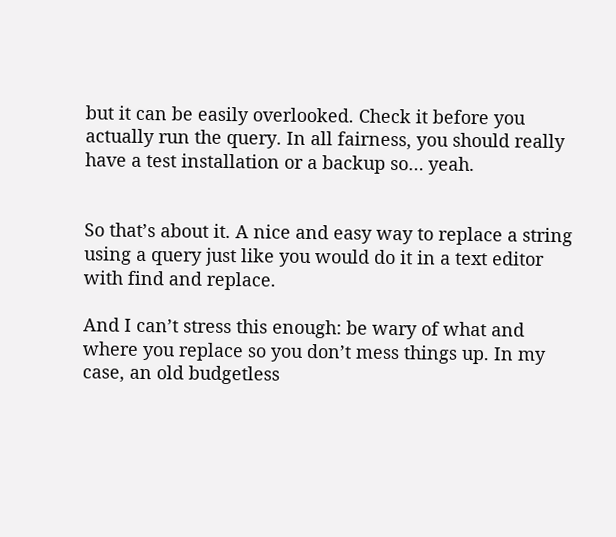but it can be easily overlooked. Check it before you actually run the query. In all fairness, you should really have a test installation or a backup so… yeah.


So that’s about it. A nice and easy way to replace a string using a query just like you would do it in a text editor with find and replace.

And I can’t stress this enough: be wary of what and where you replace so you don’t mess things up. In my case, an old budgetless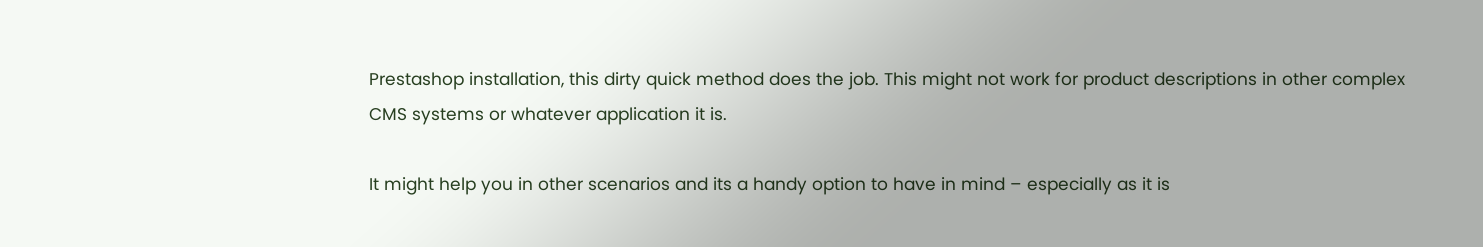Prestashop installation, this dirty quick method does the job. This might not work for product descriptions in other complex CMS systems or whatever application it is.

It might help you in other scenarios and its a handy option to have in mind – especially as it is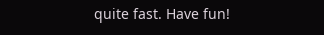quite fast. Have fun!